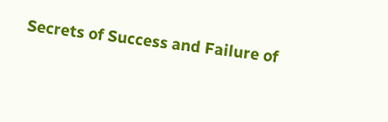Secrets of Success and Failure of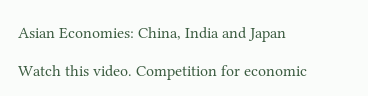Asian Economies: China, India and Japan

Watch this video. Competition for economic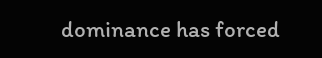dominance has forced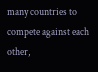many countries to compete against each other,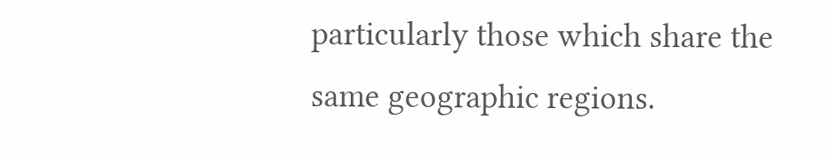particularly those which share the same geographic regions.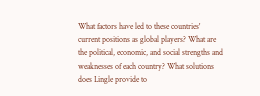What factors have led to these countries' current positions as global players? What are the political, economic, and social strengths and weaknesses of each country? What solutions does Lingle provide to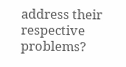address their respective problems?